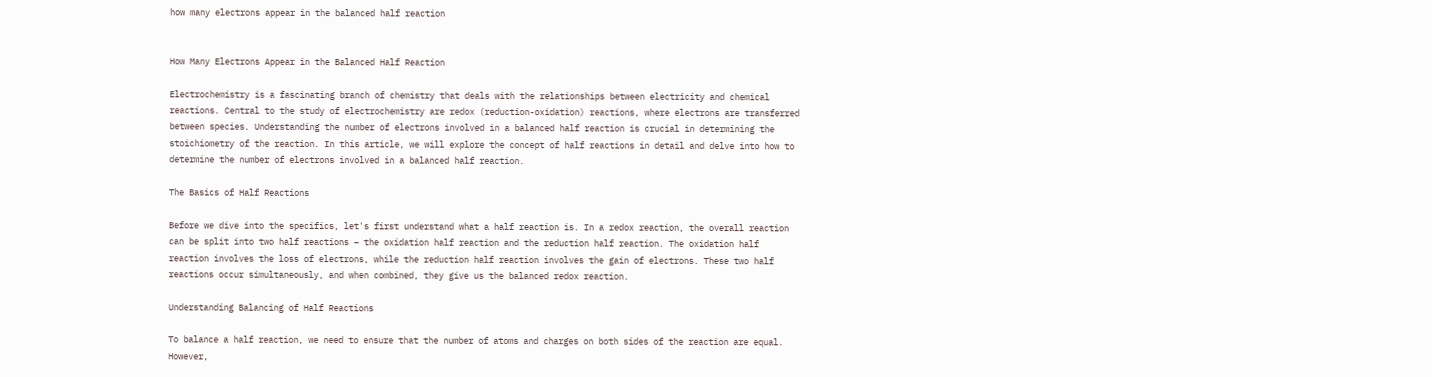how many electrons appear in the balanced half reaction


How Many Electrons Appear in the Balanced Half Reaction

Electrochemistry is a fascinating branch of chemistry that deals with the relationships between electricity and chemical reactions. Central to the study of electrochemistry are redox (reduction-oxidation) reactions, where electrons are transferred between species. Understanding the number of electrons involved in a balanced half reaction is crucial in determining the stoichiometry of the reaction. In this article, we will explore the concept of half reactions in detail and delve into how to determine the number of electrons involved in a balanced half reaction.

The Basics of Half Reactions

Before we dive into the specifics, let's first understand what a half reaction is. In a redox reaction, the overall reaction can be split into two half reactions – the oxidation half reaction and the reduction half reaction. The oxidation half reaction involves the loss of electrons, while the reduction half reaction involves the gain of electrons. These two half reactions occur simultaneously, and when combined, they give us the balanced redox reaction.

Understanding Balancing of Half Reactions

To balance a half reaction, we need to ensure that the number of atoms and charges on both sides of the reaction are equal. However,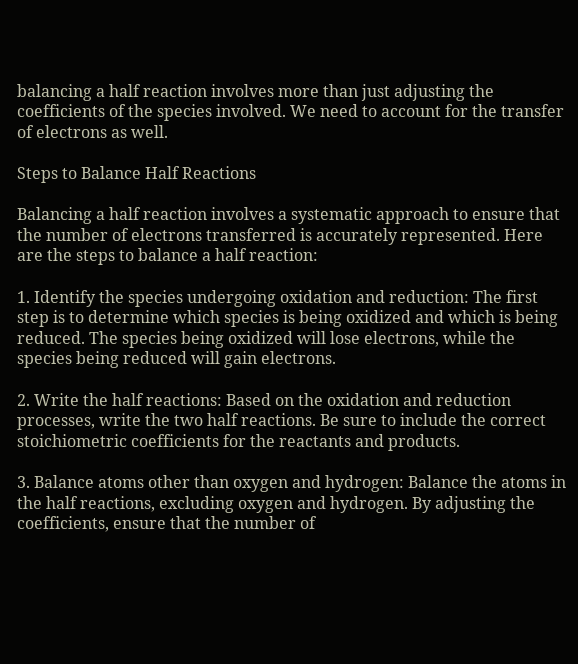balancing a half reaction involves more than just adjusting the coefficients of the species involved. We need to account for the transfer of electrons as well.

Steps to Balance Half Reactions

Balancing a half reaction involves a systematic approach to ensure that the number of electrons transferred is accurately represented. Here are the steps to balance a half reaction:

1. Identify the species undergoing oxidation and reduction: The first step is to determine which species is being oxidized and which is being reduced. The species being oxidized will lose electrons, while the species being reduced will gain electrons.

2. Write the half reactions: Based on the oxidation and reduction processes, write the two half reactions. Be sure to include the correct stoichiometric coefficients for the reactants and products.

3. Balance atoms other than oxygen and hydrogen: Balance the atoms in the half reactions, excluding oxygen and hydrogen. By adjusting the coefficients, ensure that the number of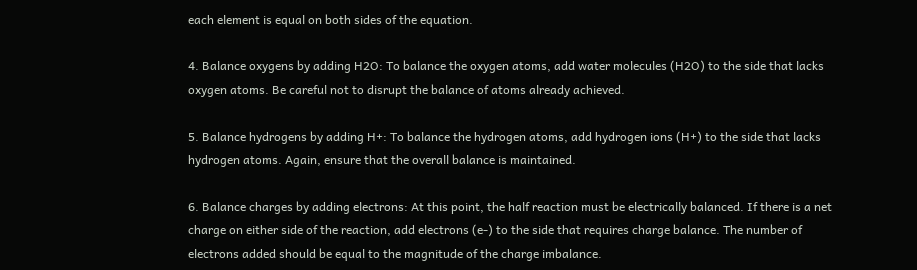each element is equal on both sides of the equation.

4. Balance oxygens by adding H2O: To balance the oxygen atoms, add water molecules (H2O) to the side that lacks oxygen atoms. Be careful not to disrupt the balance of atoms already achieved.

5. Balance hydrogens by adding H+: To balance the hydrogen atoms, add hydrogen ions (H+) to the side that lacks hydrogen atoms. Again, ensure that the overall balance is maintained.

6. Balance charges by adding electrons: At this point, the half reaction must be electrically balanced. If there is a net charge on either side of the reaction, add electrons (e-) to the side that requires charge balance. The number of electrons added should be equal to the magnitude of the charge imbalance.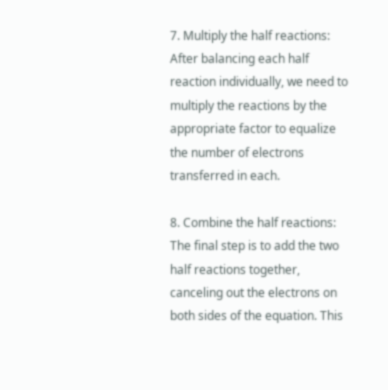7. Multiply the half reactions: After balancing each half reaction individually, we need to multiply the reactions by the appropriate factor to equalize the number of electrons transferred in each.

8. Combine the half reactions: The final step is to add the two half reactions together, canceling out the electrons on both sides of the equation. This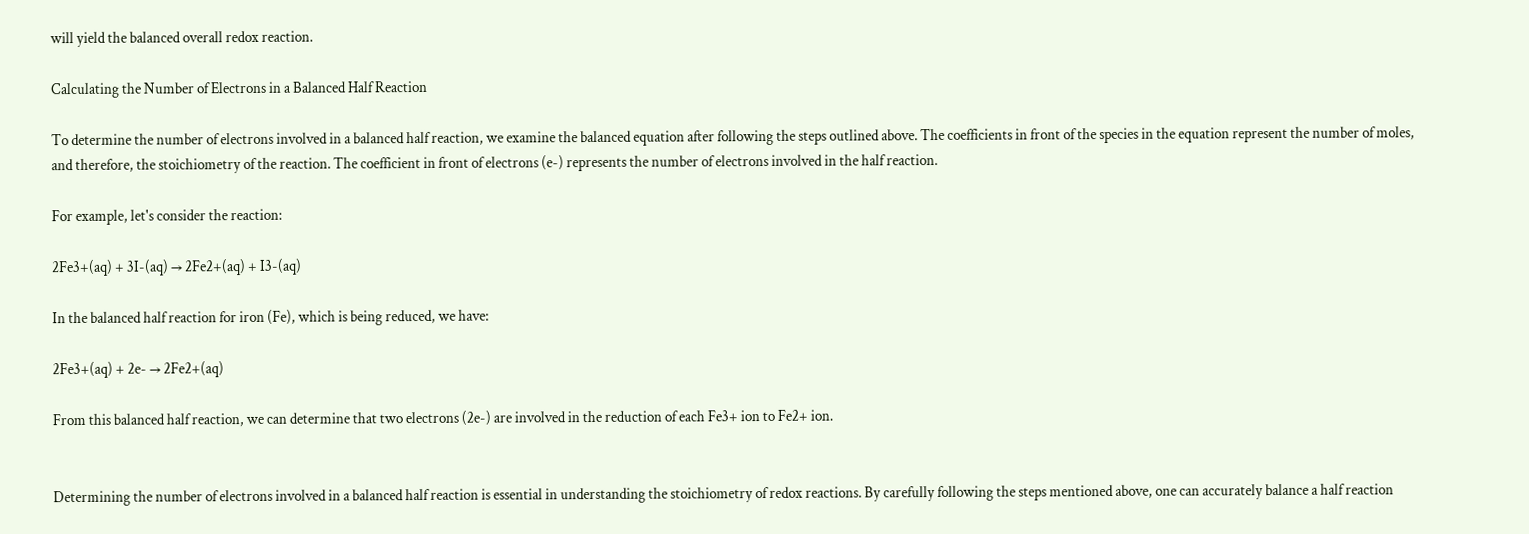will yield the balanced overall redox reaction.

Calculating the Number of Electrons in a Balanced Half Reaction

To determine the number of electrons involved in a balanced half reaction, we examine the balanced equation after following the steps outlined above. The coefficients in front of the species in the equation represent the number of moles, and therefore, the stoichiometry of the reaction. The coefficient in front of electrons (e-) represents the number of electrons involved in the half reaction.

For example, let's consider the reaction:

2Fe3+(aq) + 3I-(aq) → 2Fe2+(aq) + I3-(aq)

In the balanced half reaction for iron (Fe), which is being reduced, we have:

2Fe3+(aq) + 2e- → 2Fe2+(aq)

From this balanced half reaction, we can determine that two electrons (2e-) are involved in the reduction of each Fe3+ ion to Fe2+ ion.


Determining the number of electrons involved in a balanced half reaction is essential in understanding the stoichiometry of redox reactions. By carefully following the steps mentioned above, one can accurately balance a half reaction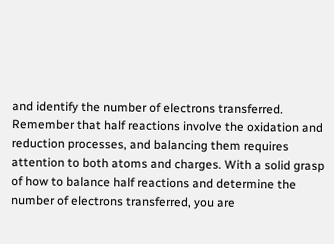and identify the number of electrons transferred. Remember that half reactions involve the oxidation and reduction processes, and balancing them requires attention to both atoms and charges. With a solid grasp of how to balance half reactions and determine the number of electrons transferred, you are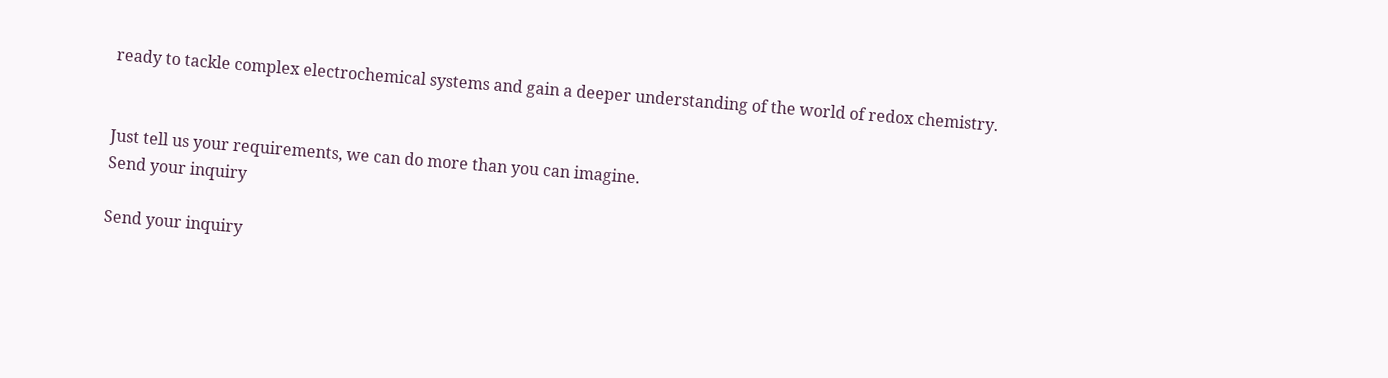ready to tackle complex electrochemical systems and gain a deeper understanding of the world of redox chemistry.


Just tell us your requirements, we can do more than you can imagine.
Send your inquiry

Send your inquiry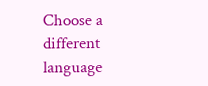Choose a different language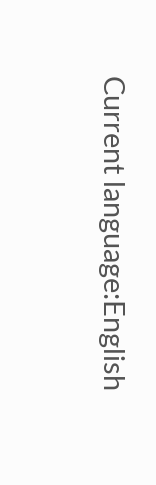Current language:English